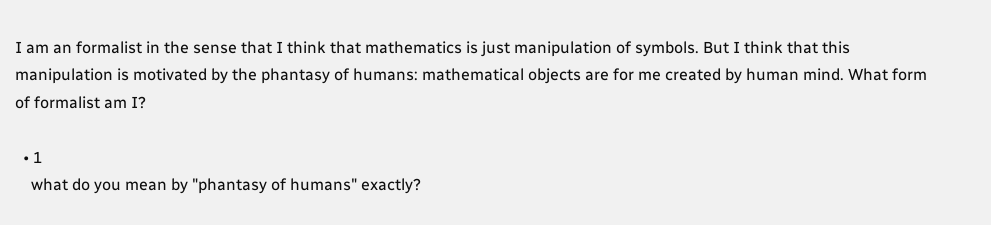I am an formalist in the sense that I think that mathematics is just manipulation of symbols. But I think that this manipulation is motivated by the phantasy of humans: mathematical objects are for me created by human mind. What form of formalist am I?

  • 1
    what do you mean by "phantasy of humans" exactly?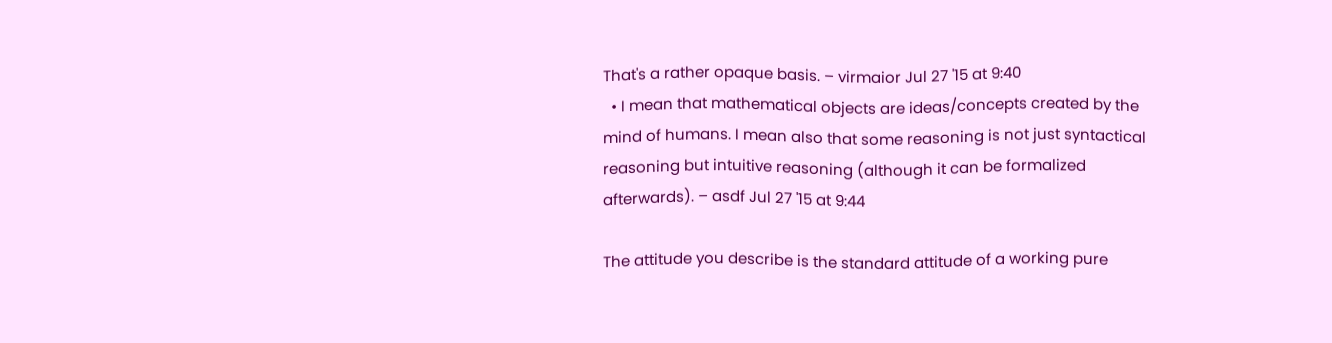That's a rather opaque basis. – virmaior Jul 27 '15 at 9:40
  • I mean that mathematical objects are ideas/concepts created by the mind of humans. I mean also that some reasoning is not just syntactical reasoning but intuitive reasoning (although it can be formalized afterwards). – asdf Jul 27 '15 at 9:44

The attitude you describe is the standard attitude of a working pure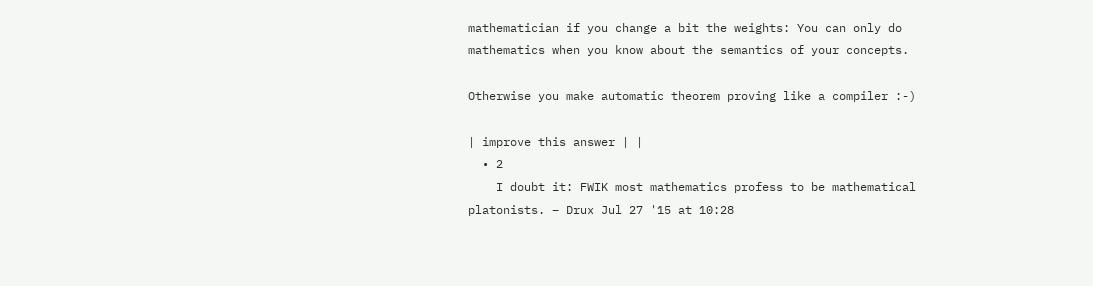mathematician if you change a bit the weights: You can only do mathematics when you know about the semantics of your concepts.

Otherwise you make automatic theorem proving like a compiler :-)

| improve this answer | |
  • 2
    I doubt it: FWIK most mathematics profess to be mathematical platonists. – Drux Jul 27 '15 at 10:28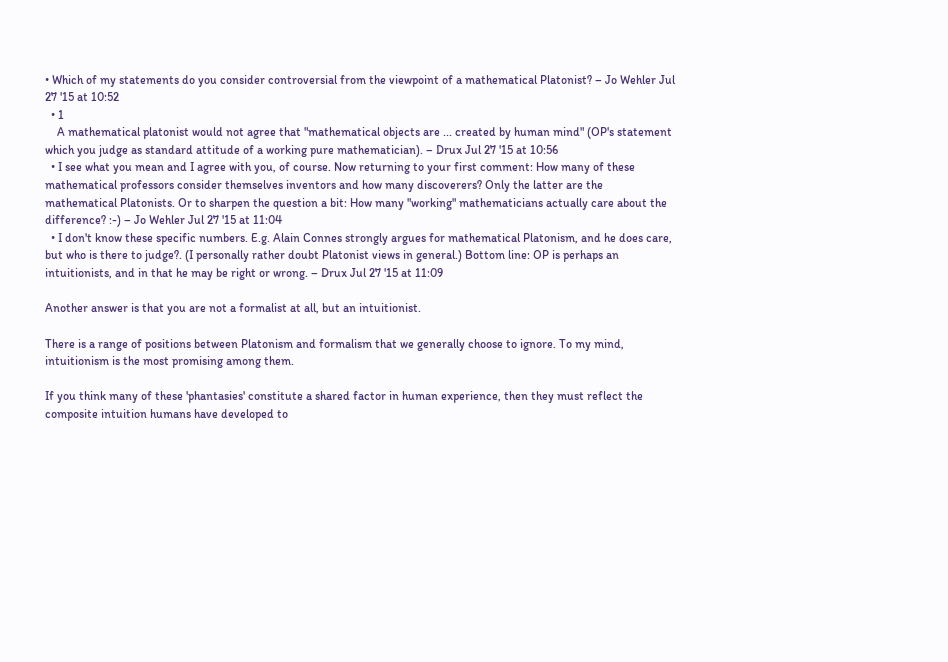• Which of my statements do you consider controversial from the viewpoint of a mathematical Platonist? – Jo Wehler Jul 27 '15 at 10:52
  • 1
    A mathematical platonist would not agree that "mathematical objects are ... created by human mind" (OP's statement which you judge as standard attitude of a working pure mathematician). – Drux Jul 27 '15 at 10:56
  • I see what you mean and I agree with you, of course. Now returning to your first comment: How many of these mathematical professors consider themselves inventors and how many discoverers? Only the latter are the mathematical Platonists. Or to sharpen the question a bit: How many "working" mathematicians actually care about the difference? :-) – Jo Wehler Jul 27 '15 at 11:04
  • I don't know these specific numbers. E.g. Alain Connes strongly argues for mathematical Platonism, and he does care, but who is there to judge?. (I personally rather doubt Platonist views in general.) Bottom line: OP is perhaps an intuitionists, and in that he may be right or wrong. – Drux Jul 27 '15 at 11:09

Another answer is that you are not a formalist at all, but an intuitionist.

There is a range of positions between Platonism and formalism that we generally choose to ignore. To my mind, intuitionism is the most promising among them.

If you think many of these 'phantasies' constitute a shared factor in human experience, then they must reflect the composite intuition humans have developed to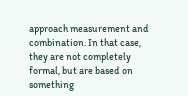approach measurement and combination. In that case, they are not completely formal, but are based on something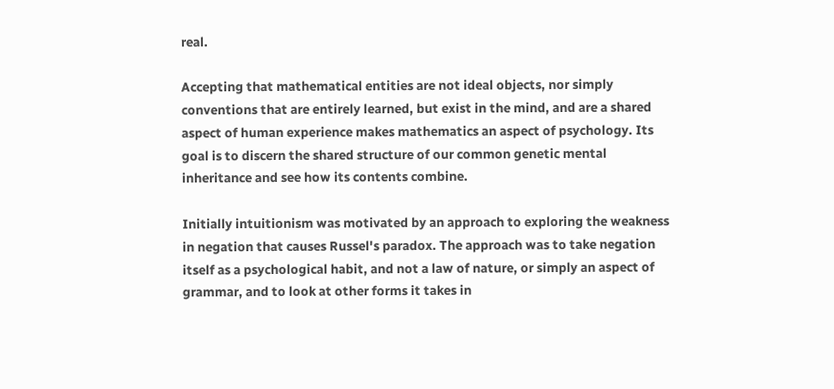real.

Accepting that mathematical entities are not ideal objects, nor simply conventions that are entirely learned, but exist in the mind, and are a shared aspect of human experience makes mathematics an aspect of psychology. Its goal is to discern the shared structure of our common genetic mental inheritance and see how its contents combine.

Initially intuitionism was motivated by an approach to exploring the weakness in negation that causes Russel's paradox. The approach was to take negation itself as a psychological habit, and not a law of nature, or simply an aspect of grammar, and to look at other forms it takes in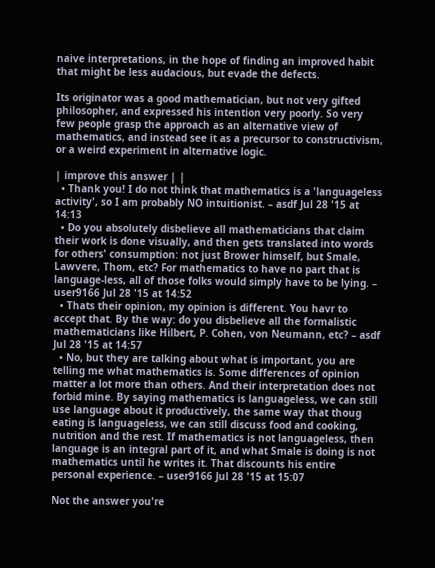naive interpretations, in the hope of finding an improved habit that might be less audacious, but evade the defects.

Its originator was a good mathematician, but not very gifted philosopher, and expressed his intention very poorly. So very few people grasp the approach as an alternative view of mathematics, and instead see it as a precursor to constructivism, or a weird experiment in alternative logic.

| improve this answer | |
  • Thank you! I do not think that mathematics is a 'languageless activity', so I am probably NO intuitionist. – asdf Jul 28 '15 at 14:13
  • Do you absolutely disbelieve all mathematicians that claim their work is done visually, and then gets translated into words for others' consumption: not just Brower himself, but Smale, Lawvere, Thom, etc? For mathematics to have no part that is language-less, all of those folks would simply have to be lying. – user9166 Jul 28 '15 at 14:52
  • Thats their opinion, my opinion is different. You havr to accept that. By the way: do you disbelieve all the formalistic mathematicians like Hilbert, P. Cohen, von Neumann, etc? – asdf Jul 28 '15 at 14:57
  • No, but they are talking about what is important, you are telling me what mathematics is. Some differences of opinion matter a lot more than others. And their interpretation does not forbid mine. By saying mathematics is languageless, we can still use language about it productively, the same way that thoug eating is languageless, we can still discuss food and cooking, nutrition and the rest. If mathematics is not languageless, then language is an integral part of it, and what Smale is doing is not mathematics until he writes it. That discounts his entire personal experience. – user9166 Jul 28 '15 at 15:07

Not the answer you're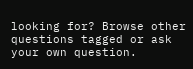looking for? Browse other questions tagged or ask your own question.